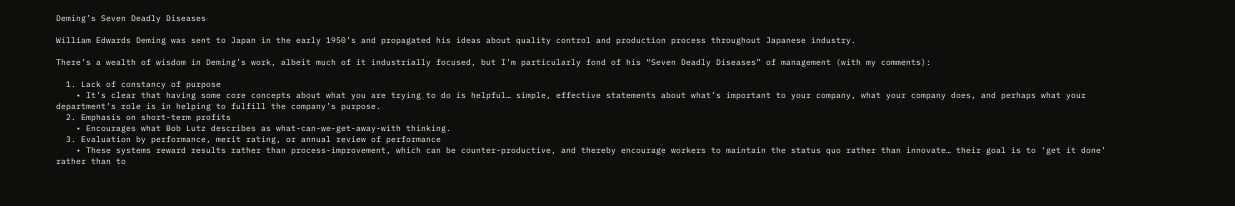Deming’s Seven Deadly Diseases

William Edwards Deming was sent to Japan in the early 1950’s and propagated his ideas about quality control and production process throughout Japanese industry.

There’s a wealth of wisdom in Deming’s work, albeit much of it industrially focused, but I’m particularly fond of his “Seven Deadly Diseases” of management (with my comments):

  1. Lack of constancy of purpose
    • It’s clear that having some core concepts about what you are trying to do is helpful… simple, effective statements about what’s important to your company, what your company does, and perhaps what your department’s role is in helping to fulfill the company’s purpose.
  2. Emphasis on short-term profits
    • Encourages what Bob Lutz describes as what-can-we-get-away-with thinking.
  3. Evaluation by performance, merit rating, or annual review of performance
    • These systems reward results rather than process-improvement, which can be counter-productive, and thereby encourage workers to maintain the status quo rather than innovate… their goal is to ‘get it done’ rather than to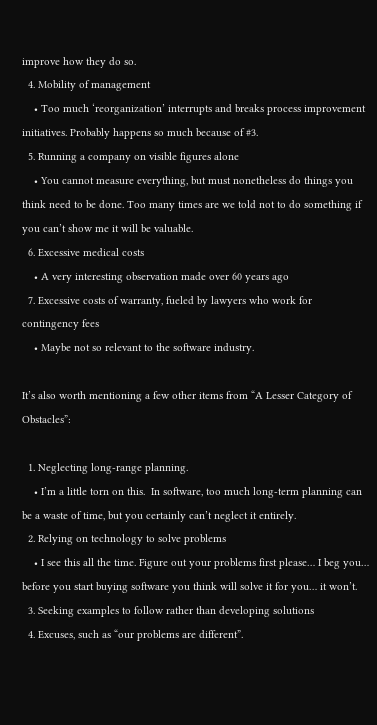improve how they do so.
  4. Mobility of management
    • Too much ‘reorganization’ interrupts and breaks process improvement initiatives. Probably happens so much because of #3.
  5. Running a company on visible figures alone
    • You cannot measure everything, but must nonetheless do things you think need to be done. Too many times are we told not to do something if you can’t show me it will be valuable.
  6. Excessive medical costs
    • A very interesting observation made over 60 years ago
  7. Excessive costs of warranty, fueled by lawyers who work for contingency fees
    • Maybe not so relevant to the software industry.

It’s also worth mentioning a few other items from “A Lesser Category of Obstacles”:

  1. Neglecting long-range planning.
    • I’m a little torn on this.  In software, too much long-term planning can be a waste of time, but you certainly can’t neglect it entirely.
  2. Relying on technology to solve problems
    • I see this all the time. Figure out your problems first please… I beg you… before you start buying software you think will solve it for you… it won’t.
  3. Seeking examples to follow rather than developing solutions
  4. Excuses, such as “our problems are different”.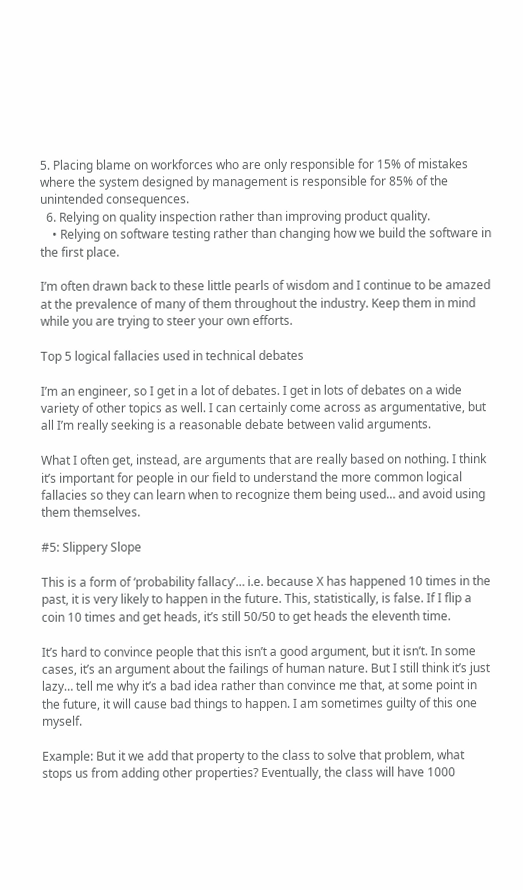5. Placing blame on workforces who are only responsible for 15% of mistakes where the system designed by management is responsible for 85% of the unintended consequences.
  6. Relying on quality inspection rather than improving product quality.
    • Relying on software testing rather than changing how we build the software in the first place.

I’m often drawn back to these little pearls of wisdom and I continue to be amazed at the prevalence of many of them throughout the industry. Keep them in mind while you are trying to steer your own efforts.

Top 5 logical fallacies used in technical debates

I’m an engineer, so I get in a lot of debates. I get in lots of debates on a wide variety of other topics as well. I can certainly come across as argumentative, but all I’m really seeking is a reasonable debate between valid arguments.

What I often get, instead, are arguments that are really based on nothing. I think it’s important for people in our field to understand the more common logical fallacies so they can learn when to recognize them being used… and avoid using them themselves.

#5: Slippery Slope

This is a form of ‘probability fallacy’… i.e. because X has happened 10 times in the past, it is very likely to happen in the future. This, statistically, is false. If I flip a coin 10 times and get heads, it’s still 50/50 to get heads the eleventh time.

It’s hard to convince people that this isn’t a good argument, but it isn’t. In some cases, it’s an argument about the failings of human nature. But I still think it’s just lazy… tell me why it’s a bad idea rather than convince me that, at some point in the future, it will cause bad things to happen. I am sometimes guilty of this one myself.

Example: But it we add that property to the class to solve that problem, what stops us from adding other properties? Eventually, the class will have 1000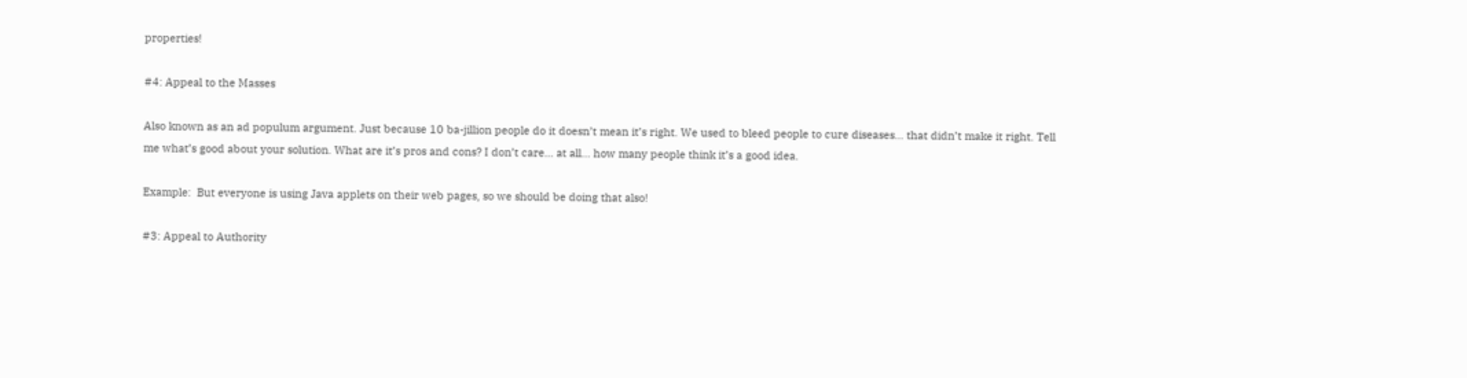properties!

#4: Appeal to the Masses

Also known as an ad populum argument. Just because 10 ba-jillion people do it doesn’t mean it’s right. We used to bleed people to cure diseases… that didn’t make it right. Tell me what’s good about your solution. What are it’s pros and cons? I don’t care… at all… how many people think it’s a good idea.

Example:  But everyone is using Java applets on their web pages, so we should be doing that also!

#3: Appeal to Authority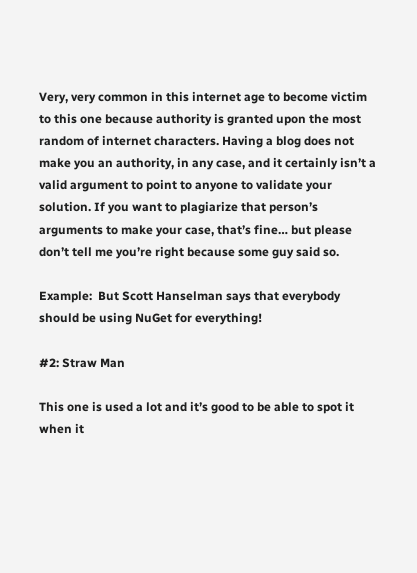Very, very common in this internet age to become victim to this one because authority is granted upon the most random of internet characters. Having a blog does not make you an authority, in any case, and it certainly isn’t a valid argument to point to anyone to validate your solution. If you want to plagiarize that person’s arguments to make your case, that’s fine… but please don’t tell me you’re right because some guy said so.

Example:  But Scott Hanselman says that everybody should be using NuGet for everything!

#2: Straw Man

This one is used a lot and it’s good to be able to spot it when it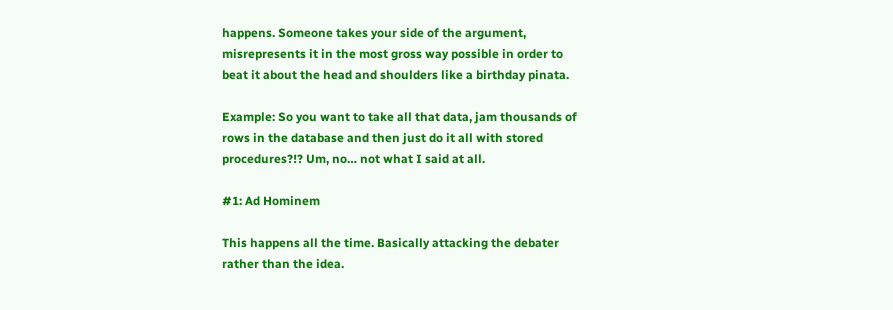happens. Someone takes your side of the argument, misrepresents it in the most gross way possible in order to beat it about the head and shoulders like a birthday pinata.

Example: So you want to take all that data, jam thousands of rows in the database and then just do it all with stored procedures?!? Um, no… not what I said at all.

#1: Ad Hominem

This happens all the time. Basically attacking the debater rather than the idea.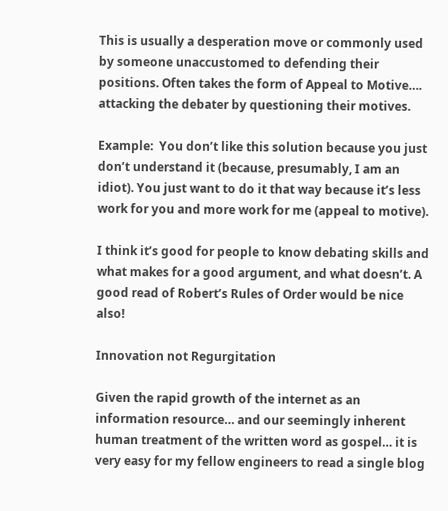This is usually a desperation move or commonly used by someone unaccustomed to defending their positions. Often takes the form of Appeal to Motive…. attacking the debater by questioning their motives.

Example:  You don’t like this solution because you just don’t understand it (because, presumably, I am an idiot). You just want to do it that way because it’s less work for you and more work for me (appeal to motive).

I think it’s good for people to know debating skills and what makes for a good argument, and what doesn’t. A good read of Robert’s Rules of Order would be nice also!

Innovation not Regurgitation

Given the rapid growth of the internet as an information resource… and our seemingly inherent human treatment of the written word as gospel… it is very easy for my fellow engineers to read a single blog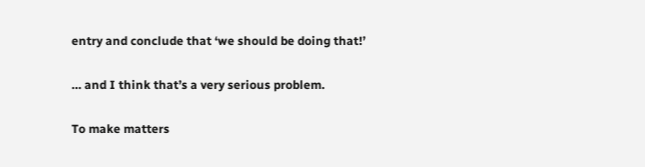entry and conclude that ‘we should be doing that!’

… and I think that’s a very serious problem.

To make matters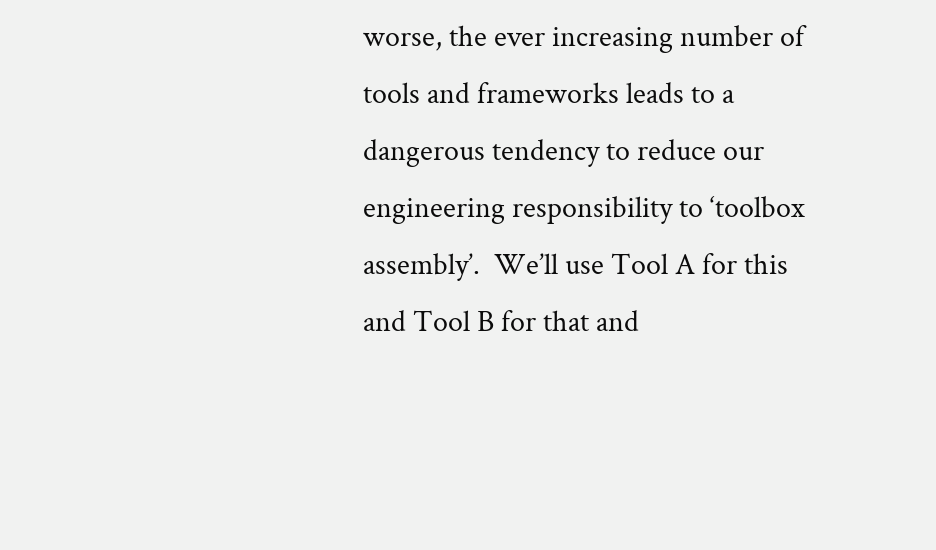worse, the ever increasing number of tools and frameworks leads to a dangerous tendency to reduce our engineering responsibility to ‘toolbox assembly’.  We’ll use Tool A for this and Tool B for that and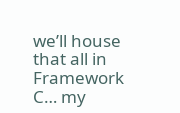we’ll house that all in Framework C… my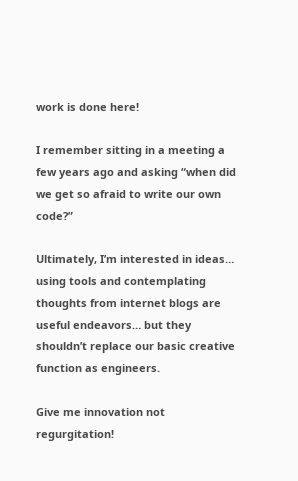work is done here!

I remember sitting in a meeting a few years ago and asking “when did we get so afraid to write our own code?”

Ultimately, I’m interested in ideas… using tools and contemplating thoughts from internet blogs are useful endeavors… but they shouldn’t replace our basic creative function as engineers.

Give me innovation not regurgitation!